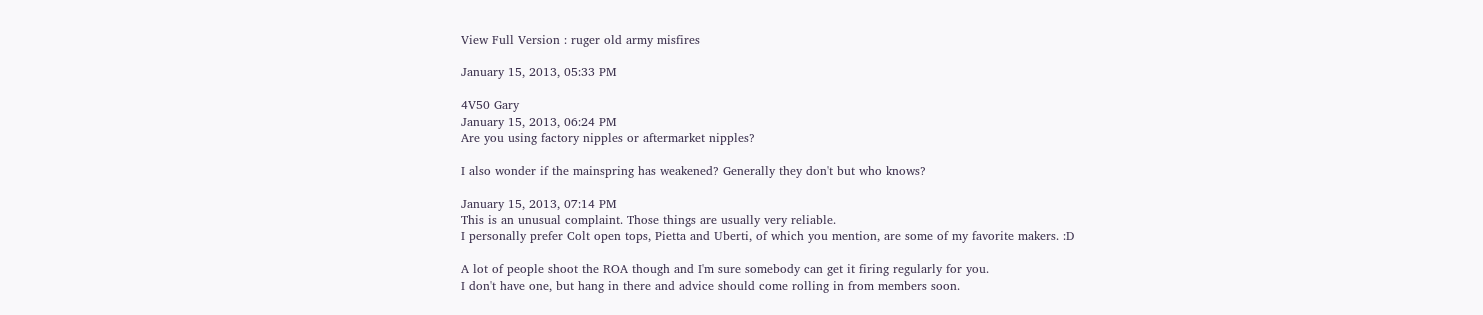View Full Version : ruger old army misfires

January 15, 2013, 05:33 PM

4V50 Gary
January 15, 2013, 06:24 PM
Are you using factory nipples or aftermarket nipples?

I also wonder if the mainspring has weakened? Generally they don't but who knows?

January 15, 2013, 07:14 PM
This is an unusual complaint. Those things are usually very reliable.
I personally prefer Colt open tops, Pietta and Uberti, of which you mention, are some of my favorite makers. :D

A lot of people shoot the ROA though and I'm sure somebody can get it firing regularly for you.
I don't have one, but hang in there and advice should come rolling in from members soon.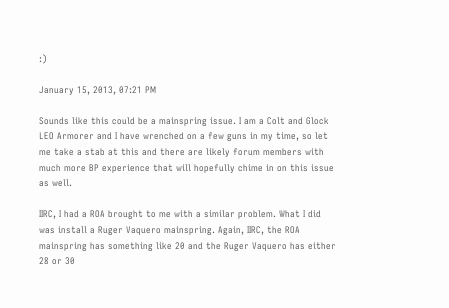:)

January 15, 2013, 07:21 PM

Sounds like this could be a mainspring issue. I am a Colt and Glock LEO Armorer and I have wrenched on a few guns in my time, so let me take a stab at this and there are likely forum members with much more BP experience that will hopefully chime in on this issue as well.

IIRC, I had a ROA brought to me with a similar problem. What I did was install a Ruger Vaquero mainspring. Again, IIRC, the ROA mainspring has something like 20 and the Ruger Vaquero has either 28 or 30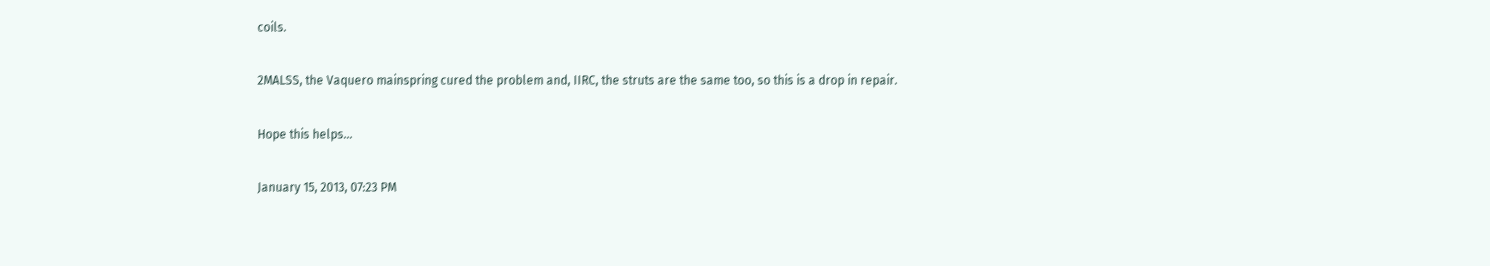coils.

2MALSS, the Vaquero mainspring cured the problem and, IIRC, the struts are the same too, so this is a drop in repair.

Hope this helps...

January 15, 2013, 07:23 PM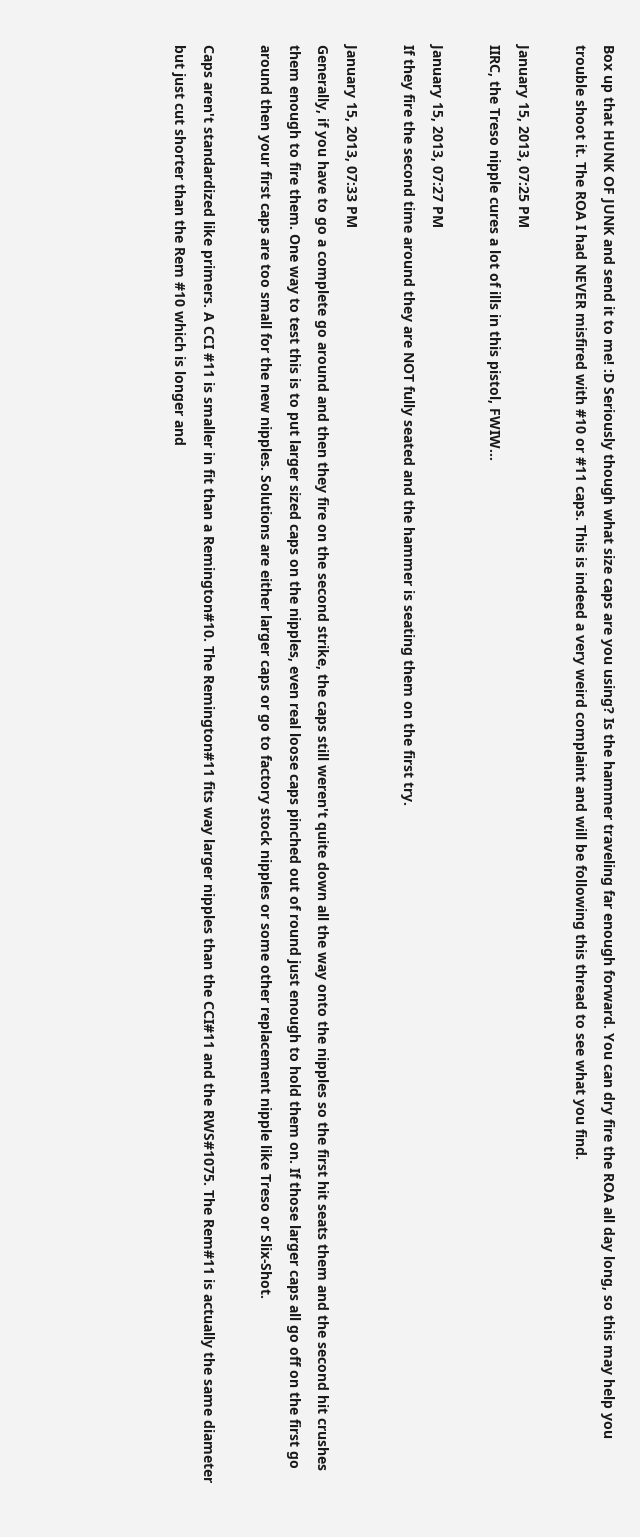Box up that HUNK OF JUNK and send it to me! :D Seriously though what size caps are you using? Is the hammer traveling far enough forward. You can dry fire the ROA all day long, so this may help you trouble shoot it. The ROA I had NEVER misfired with #10 or #11 caps. This is indeed a very weird complaint and will be following this thread to see what you find.

January 15, 2013, 07:25 PM
IIRC, the Treso nipple cures a lot of ills in this pistol, FWIW...

January 15, 2013, 07:27 PM
If they fire the second time around they are NOT fully seated and the hammer is seating them on the first try.

January 15, 2013, 07:33 PM
Generally, if you have to go a complete go around and then they fire on the second strike, the caps still weren't quite down all the way onto the nipples so the first hit seats them and the second hit crushes them enough to fire them. One way to test this is to put larger sized caps on the nipples, even real loose caps pinched out of round just enough to hold them on. If those larger caps all go off on the first go around then your first caps are too small for the new nipples. Solutions are either larger caps or go to factory stock nipples or some other replacement nipple like Treso or Slix-Shot.

Caps aren't standardized like primers. A CCI #11 is smaller in fit than a Remington#10. The Remington#11 fits way larger nipples than the CCI#11 and the RWS#1075. The Rem#11 is actually the same diameter but just cut shorter than the Rem #10 which is longer and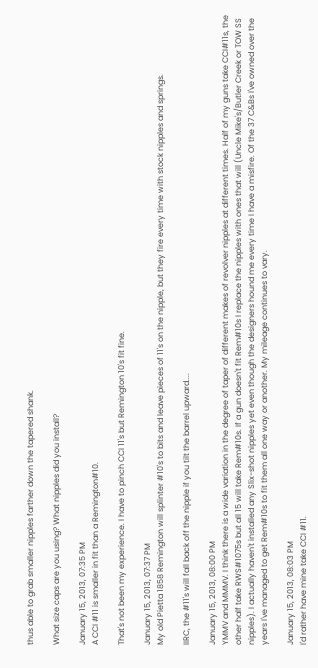thus able to grab smaller nipples farther down the tapered shank.

What size caps are you using? What nipples did you install?

January 15, 2013, 07:35 PM
A CCI #11 is smaller in fit than a Remington#10.

That's not been my experience. I have to pinch CCI 11's but Remington 10's fit fine.

January 15, 2013, 07:37 PM
My old Pietta 1858 Remington will splinter #10's to bits and leave pieces of 11's on the nipple, but they fire every time with stock nipples and springs.

IIRC, the #11's will fall back off the nipple if you tilt the barrel upward....

January 15, 2013, 08:00 PM
YMMV and MMMV. I think there is a wide variation in the degree of taper of different makes of revolver nipples at different times. Half of my guns take CCI#11s, the other half take RWS#1075s but all 15 will take Rem#10s. If a gun doesn't fit Rem#10s I replace the nipples with ones that will (Uncle Mike's/Butler Creek or TOW SS nipples). I actually haven't installed any Slix-shot nipples yet even though the designers hound me every time I have a misfire. Of the 37 C&Bs I've owned over the years I've managed to get Rem#10s to fit them all one way or another. My mileage continues to vary.

January 15, 2013, 08:03 PM
I'd rather have mine take CCI #11.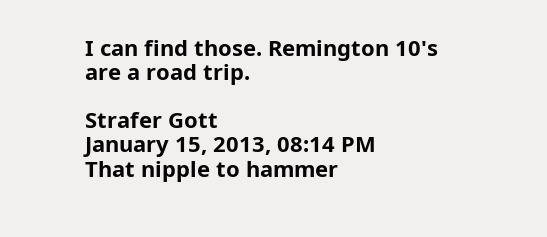I can find those. Remington 10's are a road trip.

Strafer Gott
January 15, 2013, 08:14 PM
That nipple to hammer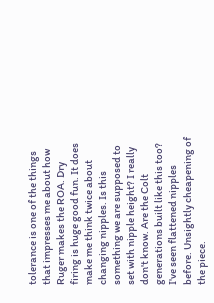tolerance is one of the things that impresses me about how Ruger makes the ROA. Dry firing is huge good fun. It does make me think twice about changing nipples. Is this something we are supposed to set with nipple height? I really don't know. Are the Colt generations built like this too? I've seen flattened nipples before. Unsightly cheapening of the piece.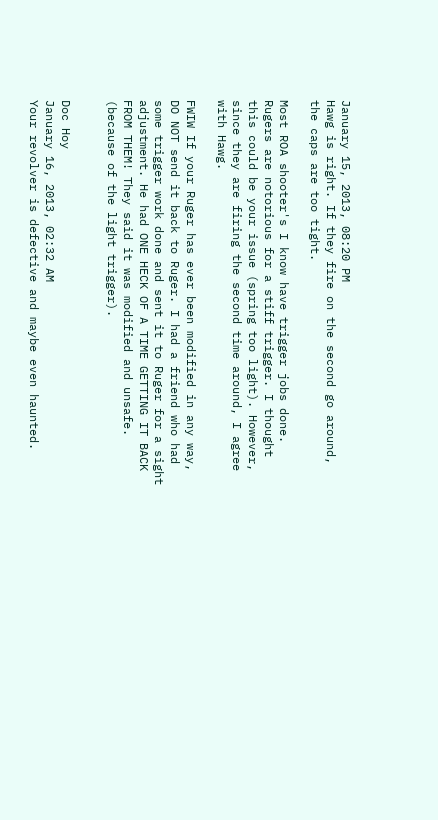January 15, 2013, 08:20 PM
Hawg is right. If they fire on the second go around, the caps are too tight.

Most ROA shooter's I know have trigger jobs done. Rugers are notorious for a stiff trigger. I thought this could be your issue (spring too light). However, since they are firing the second time around, I agree with Hawg.

FWIW If your Ruger has ever been modified in any way, DO NOT send it back to Ruger. I had a friend who had some trigger work done and sent it to Ruger for a sight adjustment. He had ONE HECK OF A TIME GETTING IT BACK FROM THEM! They said it was modified and unsafe. (because of the light trigger).


Doc Hoy
January 16, 2013, 02:32 AM
Your revolver is defective and maybe even haunted.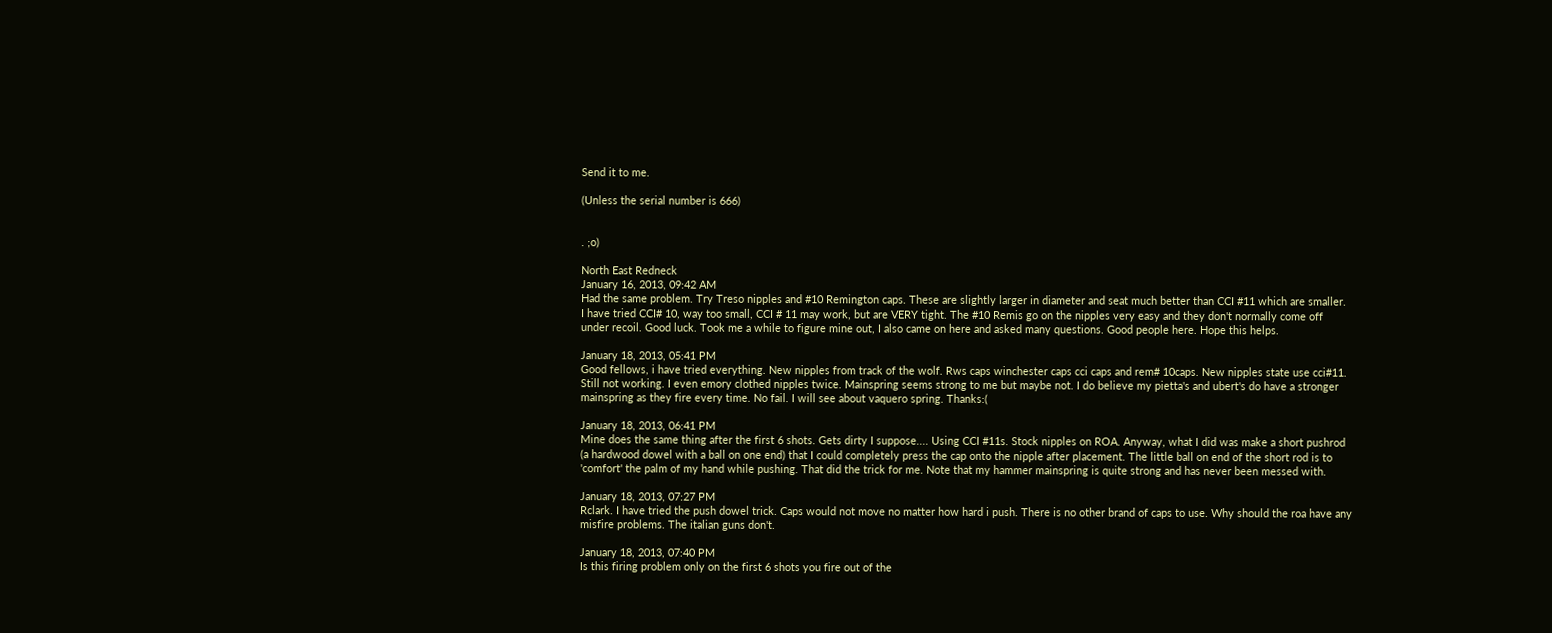Send it to me.

(Unless the serial number is 666)


. ;o)

North East Redneck
January 16, 2013, 09:42 AM
Had the same problem. Try Treso nipples and #10 Remington caps. These are slightly larger in diameter and seat much better than CCI #11 which are smaller.
I have tried CCI# 10, way too small, CCI # 11 may work, but are VERY tight. The #10 Remis go on the nipples very easy and they don't normally come off under recoil. Good luck. Took me a while to figure mine out, I also came on here and asked many questions. Good people here. Hope this helps.

January 18, 2013, 05:41 PM
Good fellows, i have tried everything. New nipples from track of the wolf. Rws caps winchester caps cci caps and rem# 10caps. New nipples state use cci#11. Still not working. I even emory clothed nipples twice. Mainspring seems strong to me but maybe not. I do believe my pietta's and ubert's do have a stronger mainspring as they fire every time. No fail. I will see about vaquero spring. Thanks:(

January 18, 2013, 06:41 PM
Mine does the same thing after the first 6 shots. Gets dirty I suppose.... Using CCI #11s. Stock nipples on ROA. Anyway, what I did was make a short pushrod (a hardwood dowel with a ball on one end) that I could completely press the cap onto the nipple after placement. The little ball on end of the short rod is to 'comfort' the palm of my hand while pushing. That did the trick for me. Note that my hammer mainspring is quite strong and has never been messed with.

January 18, 2013, 07:27 PM
Rclark. I have tried the push dowel trick. Caps would not move no matter how hard i push. There is no other brand of caps to use. Why should the roa have any misfire problems. The italian guns don't.

January 18, 2013, 07:40 PM
Is this firing problem only on the first 6 shots you fire out of the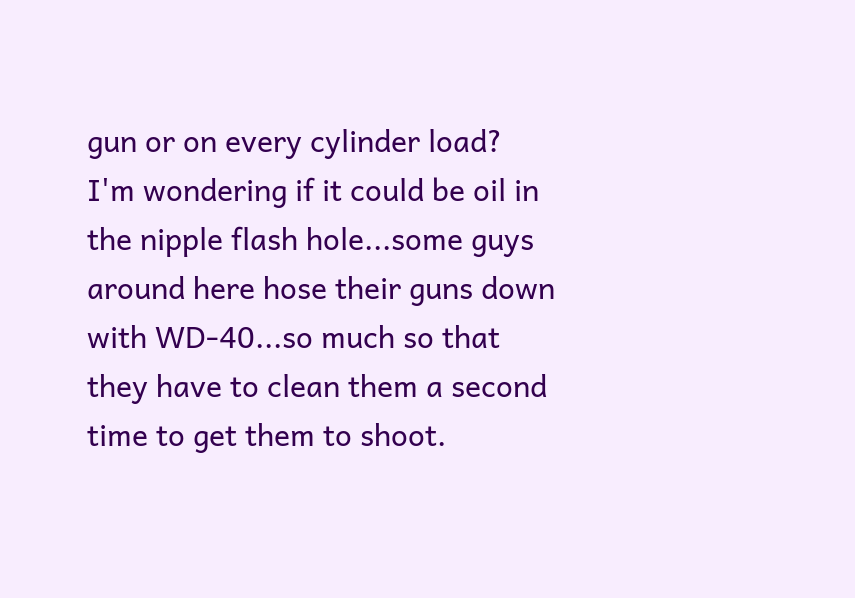gun or on every cylinder load? I'm wondering if it could be oil in the nipple flash hole...some guys around here hose their guns down with WD-40...so much so that they have to clean them a second time to get them to shoot.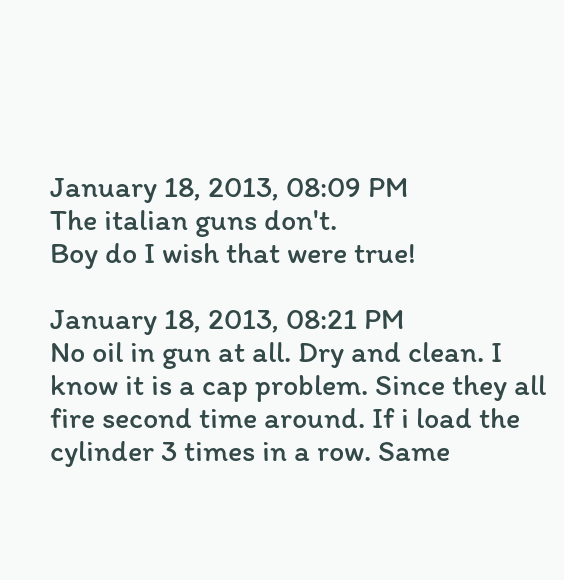January 18, 2013, 08:09 PM
The italian guns don't.
Boy do I wish that were true!

January 18, 2013, 08:21 PM
No oil in gun at all. Dry and clean. I know it is a cap problem. Since they all fire second time around. If i load the cylinder 3 times in a row. Same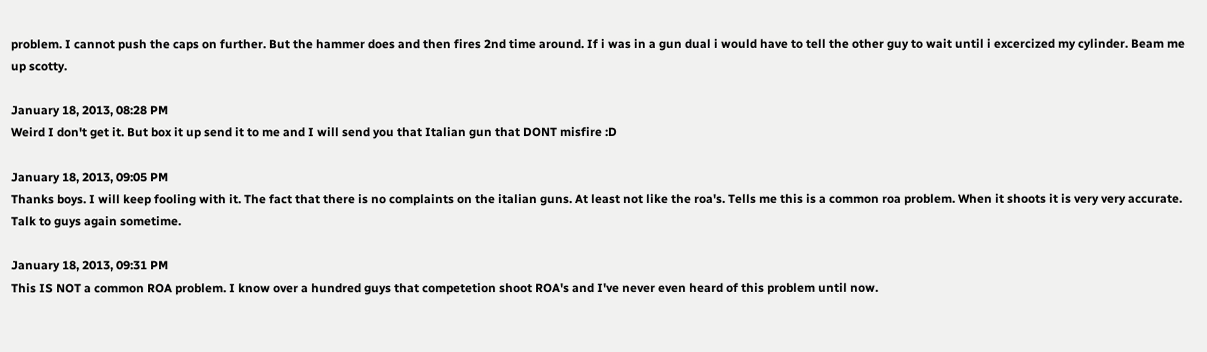problem. I cannot push the caps on further. But the hammer does and then fires 2nd time around. If i was in a gun dual i would have to tell the other guy to wait until i excercized my cylinder. Beam me up scotty.

January 18, 2013, 08:28 PM
Weird I don't get it. But box it up send it to me and I will send you that Italian gun that DONT misfire :D

January 18, 2013, 09:05 PM
Thanks boys. I will keep fooling with it. The fact that there is no complaints on the italian guns. At least not like the roa's. Tells me this is a common roa problem. When it shoots it is very very accurate. Talk to guys again sometime.

January 18, 2013, 09:31 PM
This IS NOT a common ROA problem. I know over a hundred guys that competetion shoot ROA's and I've never even heard of this problem until now.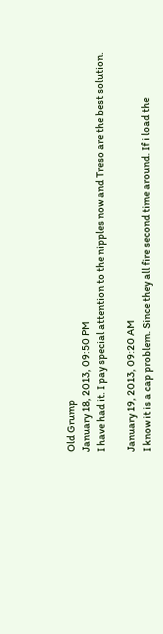Old Grump
January 18, 2013, 09:50 PM
I have had it. I pay special attention to the nipples now and Treso are the best solution.

January 19, 2013, 09:20 AM
I know it is a cap problem. Since they all fire second time around. If i load the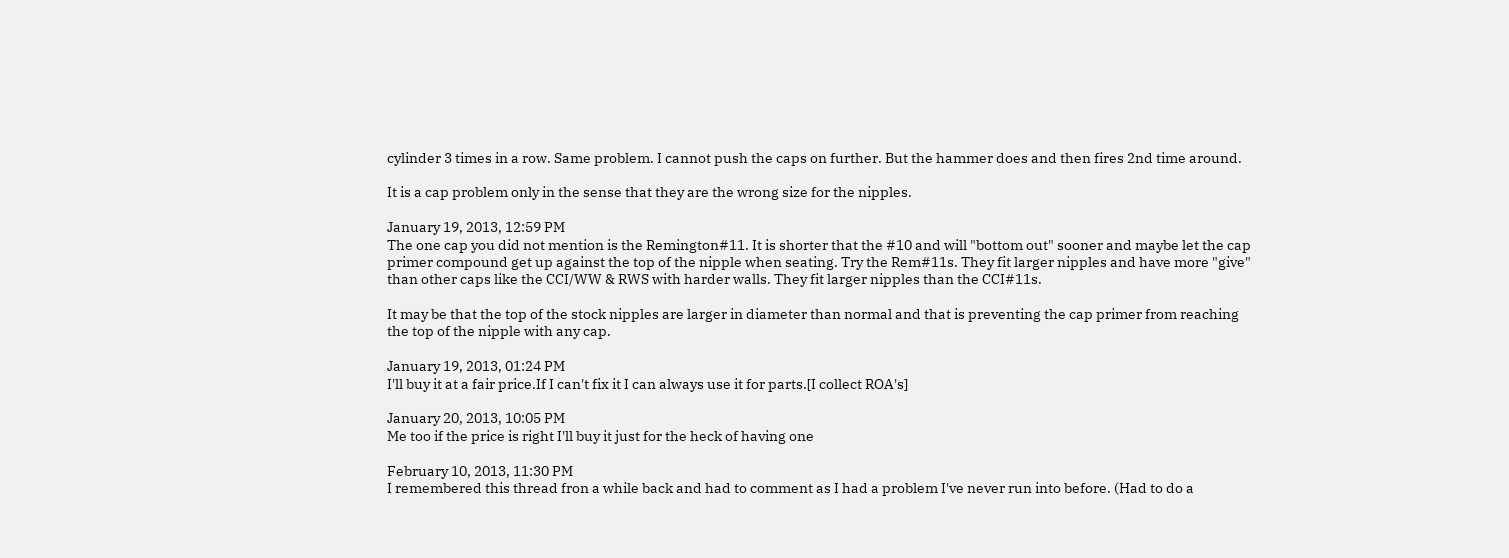cylinder 3 times in a row. Same problem. I cannot push the caps on further. But the hammer does and then fires 2nd time around.

It is a cap problem only in the sense that they are the wrong size for the nipples.

January 19, 2013, 12:59 PM
The one cap you did not mention is the Remington#11. It is shorter that the #10 and will "bottom out" sooner and maybe let the cap primer compound get up against the top of the nipple when seating. Try the Rem#11s. They fit larger nipples and have more "give" than other caps like the CCI/WW & RWS with harder walls. They fit larger nipples than the CCI#11s.

It may be that the top of the stock nipples are larger in diameter than normal and that is preventing the cap primer from reaching the top of the nipple with any cap.

January 19, 2013, 01:24 PM
I'll buy it at a fair price.If I can't fix it I can always use it for parts.[I collect ROA's]

January 20, 2013, 10:05 PM
Me too if the price is right I'll buy it just for the heck of having one

February 10, 2013, 11:30 PM
I remembered this thread fron a while back and had to comment as I had a problem I've never run into before. (Had to do a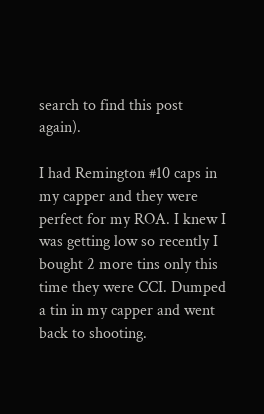search to find this post again).

I had Remington #10 caps in my capper and they were perfect for my ROA. I knew I was getting low so recently I bought 2 more tins only this time they were CCI. Dumped a tin in my capper and went back to shooting.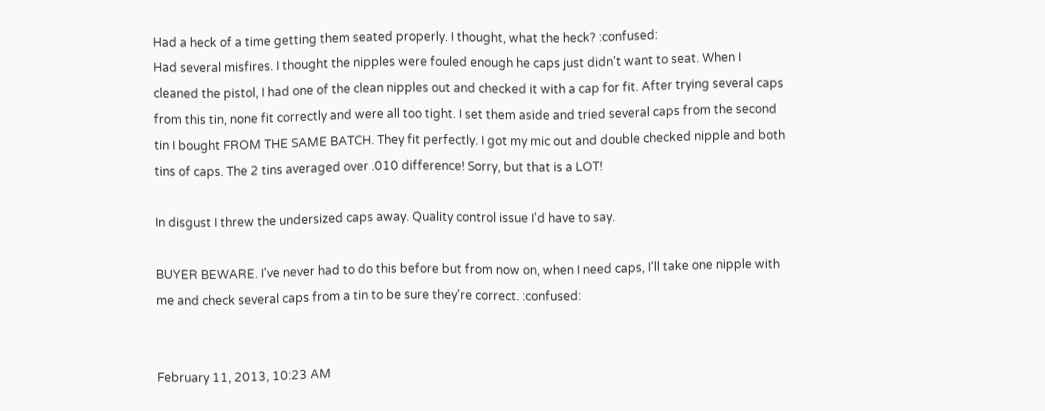Had a heck of a time getting them seated properly. I thought, what the heck? :confused:
Had several misfires. I thought the nipples were fouled enough he caps just didn't want to seat. When I cleaned the pistol, I had one of the clean nipples out and checked it with a cap for fit. After trying several caps from this tin, none fit correctly and were all too tight. I set them aside and tried several caps from the second tin I bought FROM THE SAME BATCH. They fit perfectly. I got my mic out and double checked nipple and both tins of caps. The 2 tins averaged over .010 difference! Sorry, but that is a LOT!

In disgust I threw the undersized caps away. Quality control issue I'd have to say.

BUYER BEWARE. I've never had to do this before but from now on, when I need caps, I'll take one nipple with me and check several caps from a tin to be sure they're correct. :confused:


February 11, 2013, 10:23 AM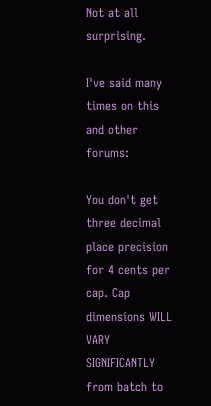Not at all surprising.

I've said many times on this and other forums:

You don't get three decimal place precision for 4 cents per cap. Cap dimensions WILL VARY SIGNIFICANTLY from batch to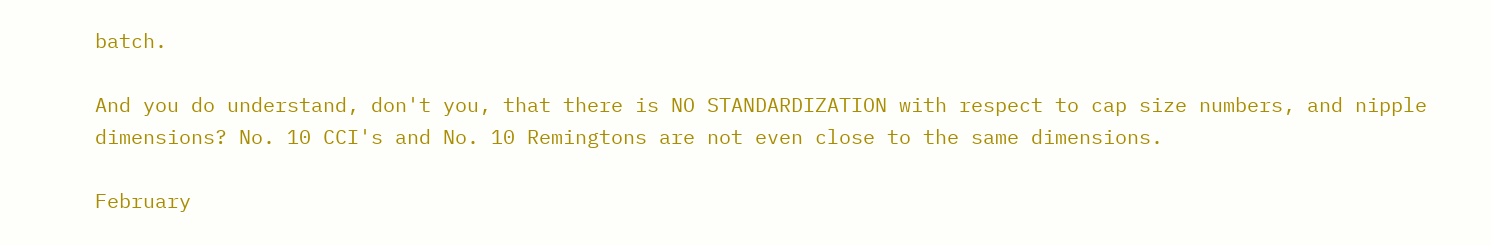batch.

And you do understand, don't you, that there is NO STANDARDIZATION with respect to cap size numbers, and nipple dimensions? No. 10 CCI's and No. 10 Remingtons are not even close to the same dimensions.

February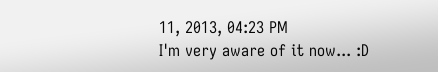11, 2013, 04:23 PM
I'm very aware of it now... :D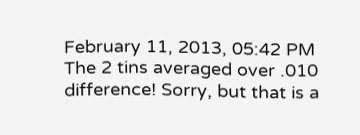February 11, 2013, 05:42 PM
The 2 tins averaged over .010 difference! Sorry, but that is a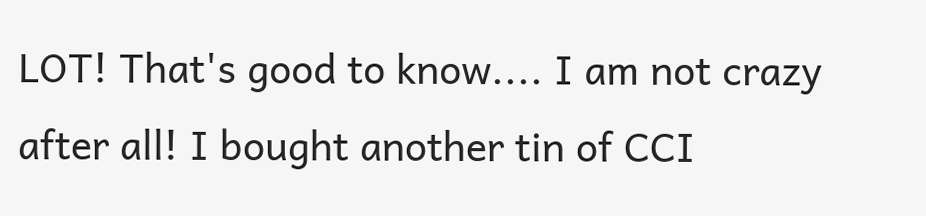LOT! That's good to know.... I am not crazy after all! I bought another tin of CCI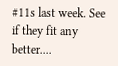#11s last week. See if they fit any better....